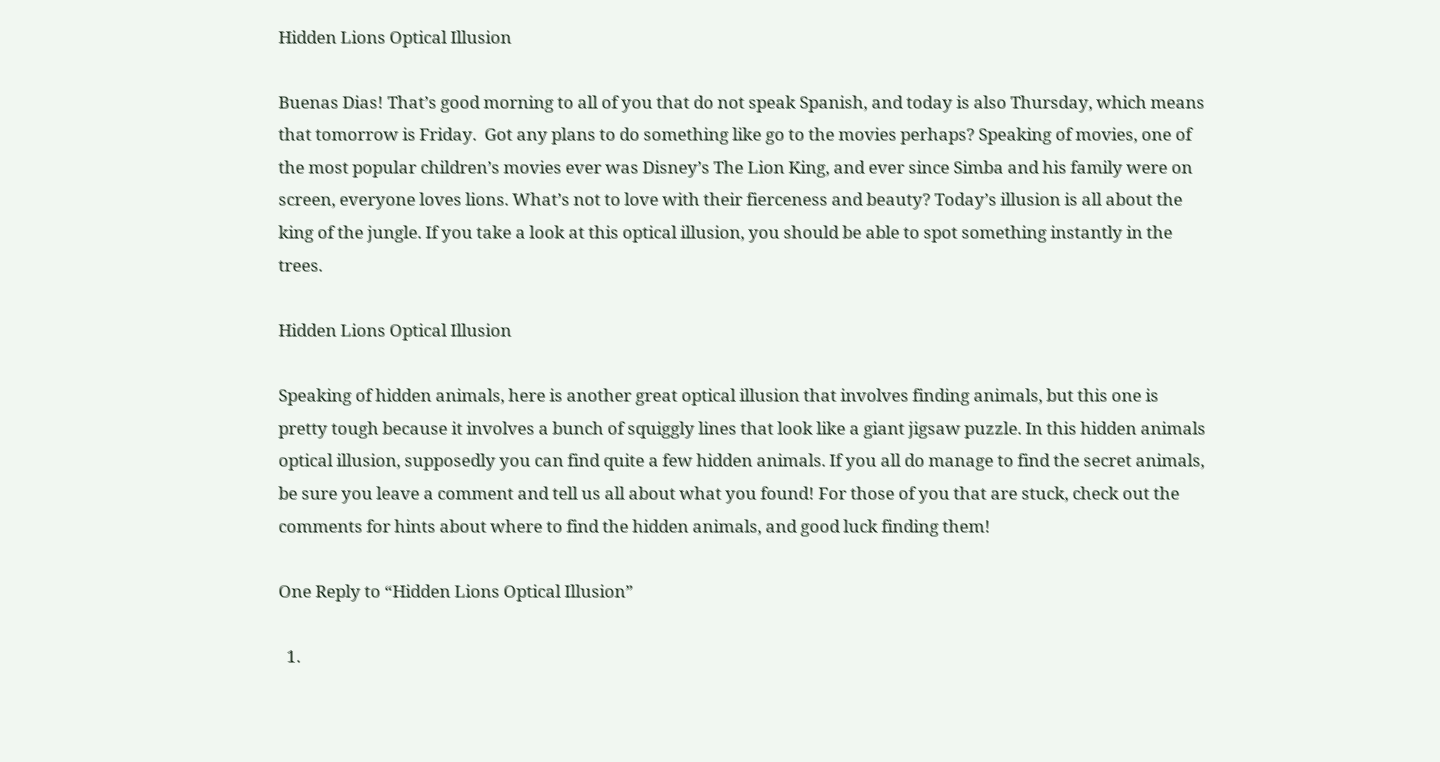Hidden Lions Optical Illusion

Buenas Dias! That’s good morning to all of you that do not speak Spanish, and today is also Thursday, which means that tomorrow is Friday.  Got any plans to do something like go to the movies perhaps? Speaking of movies, one of the most popular children’s movies ever was Disney’s The Lion King, and ever since Simba and his family were on screen, everyone loves lions. What’s not to love with their fierceness and beauty? Today’s illusion is all about the king of the jungle. If you take a look at this optical illusion, you should be able to spot something instantly in the trees.

Hidden Lions Optical Illusion

Speaking of hidden animals, here is another great optical illusion that involves finding animals, but this one is pretty tough because it involves a bunch of squiggly lines that look like a giant jigsaw puzzle. In this hidden animals optical illusion, supposedly you can find quite a few hidden animals. If you all do manage to find the secret animals, be sure you leave a comment and tell us all about what you found! For those of you that are stuck, check out the comments for hints about where to find the hidden animals, and good luck finding them!

One Reply to “Hidden Lions Optical Illusion”

  1.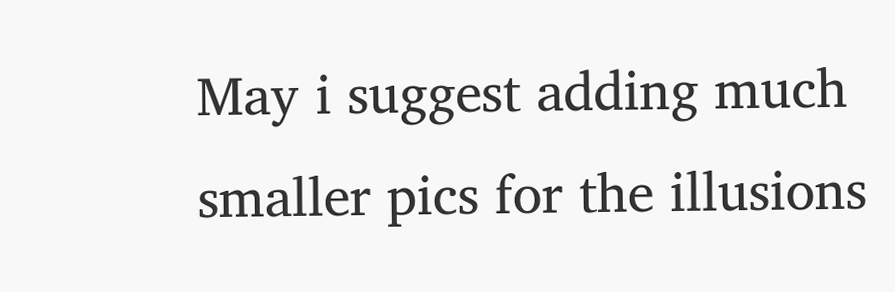May i suggest adding much smaller pics for the illusions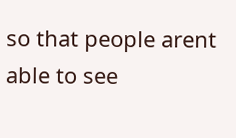so that people arent able to see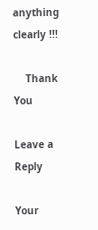anything clearly !!!

    Thank You

Leave a Reply

Your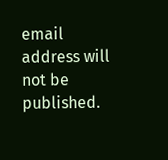email address will not be published.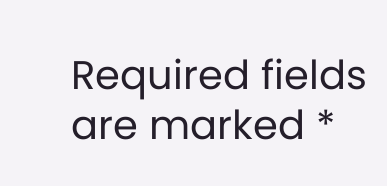Required fields are marked *